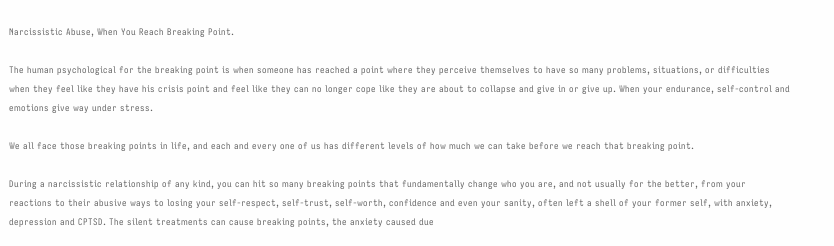Narcissistic Abuse, When You Reach Breaking Point.

The human psychological for the breaking point is when someone has reached a point where they perceive themselves to have so many problems, situations, or difficulties when they feel like they have his crisis point and feel like they can no longer cope like they are about to collapse and give in or give up. When your endurance, self-control and emotions give way under stress.

We all face those breaking points in life, and each and every one of us has different levels of how much we can take before we reach that breaking point.

During a narcissistic relationship of any kind, you can hit so many breaking points that fundamentally change who you are, and not usually for the better, from your reactions to their abusive ways to losing your self-respect, self-trust, self-worth, confidence and even your sanity, often left a shell of your former self, with anxiety, depression and CPTSD. The silent treatments can cause breaking points, the anxiety caused due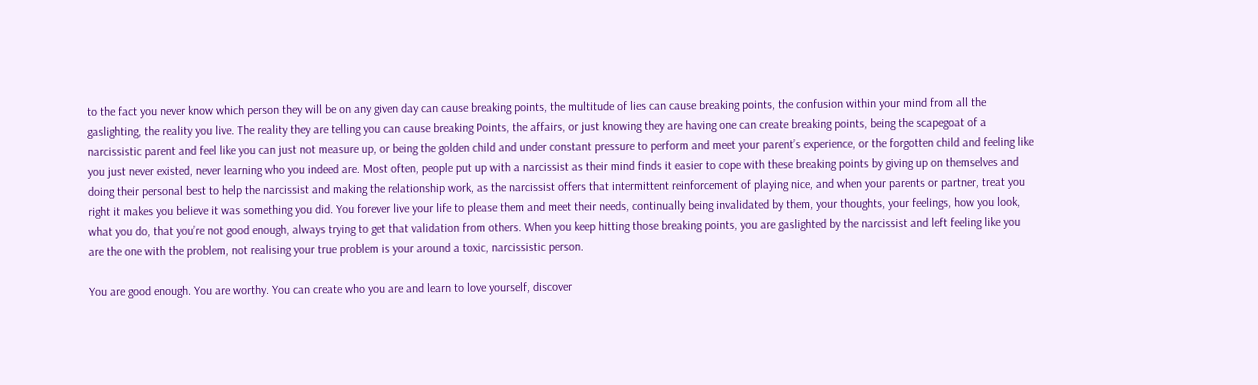to the fact you never know which person they will be on any given day can cause breaking points, the multitude of lies can cause breaking points, the confusion within your mind from all the gaslighting, the reality you live. The reality they are telling you can cause breaking Points, the affairs, or just knowing they are having one can create breaking points, being the scapegoat of a narcissistic parent and feel like you can just not measure up, or being the golden child and under constant pressure to perform and meet your parent’s experience, or the forgotten child and feeling like you just never existed, never learning who you indeed are. Most often, people put up with a narcissist as their mind finds it easier to cope with these breaking points by giving up on themselves and doing their personal best to help the narcissist and making the relationship work, as the narcissist offers that intermittent reinforcement of playing nice, and when your parents or partner, treat you right it makes you believe it was something you did. You forever live your life to please them and meet their needs, continually being invalidated by them, your thoughts, your feelings, how you look, what you do, that you’re not good enough, always trying to get that validation from others. When you keep hitting those breaking points, you are gaslighted by the narcissist and left feeling like you are the one with the problem, not realising your true problem is your around a toxic, narcissistic person.

You are good enough. You are worthy. You can create who you are and learn to love yourself, discover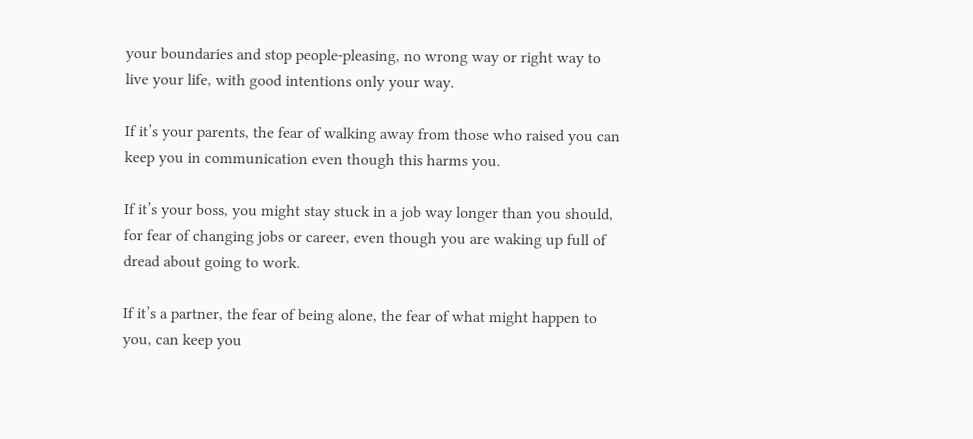your boundaries and stop people-pleasing, no wrong way or right way to live your life, with good intentions only your way.

If it’s your parents, the fear of walking away from those who raised you can keep you in communication even though this harms you.

If it’s your boss, you might stay stuck in a job way longer than you should, for fear of changing jobs or career, even though you are waking up full of dread about going to work.

If it’s a partner, the fear of being alone, the fear of what might happen to you, can keep you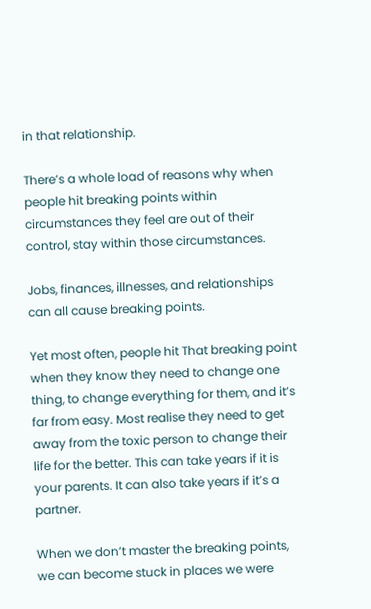in that relationship.

There’s a whole load of reasons why when people hit breaking points within circumstances they feel are out of their control, stay within those circumstances.

Jobs, finances, illnesses, and relationships can all cause breaking points.

Yet most often, people hit That breaking point when they know they need to change one thing, to change everything for them, and it’s far from easy. Most realise they need to get away from the toxic person to change their life for the better. This can take years if it is your parents. It can also take years if it’s a partner.

When we don’t master the breaking points, we can become stuck in places we were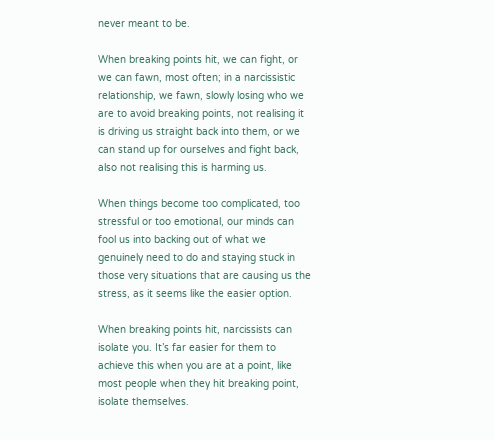never meant to be.

When breaking points hit, we can fight, or we can fawn, most often; in a narcissistic relationship, we fawn, slowly losing who we are to avoid breaking points, not realising it is driving us straight back into them, or we can stand up for ourselves and fight back, also not realising this is harming us.

When things become too complicated, too stressful or too emotional, our minds can fool us into backing out of what we genuinely need to do and staying stuck in those very situations that are causing us the stress, as it seems like the easier option.

When breaking points hit, narcissists can isolate you. It’s far easier for them to achieve this when you are at a point, like most people when they hit breaking point, isolate themselves.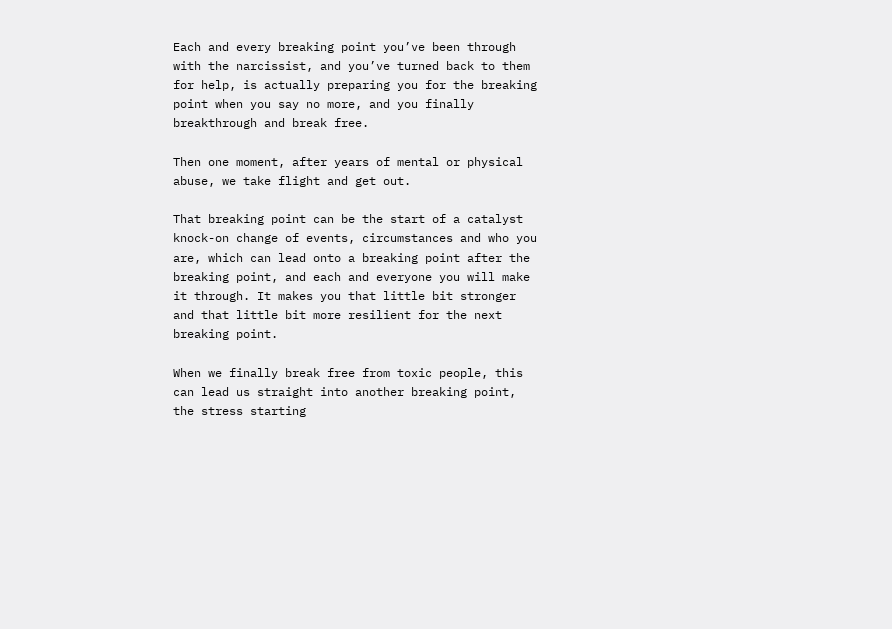Each and every breaking point you’ve been through with the narcissist, and you’ve turned back to them for help, is actually preparing you for the breaking point when you say no more, and you finally breakthrough and break free.

Then one moment, after years of mental or physical abuse, we take flight and get out.

That breaking point can be the start of a catalyst knock-on change of events, circumstances and who you are, which can lead onto a breaking point after the breaking point, and each and everyone you will make it through. It makes you that little bit stronger and that little bit more resilient for the next breaking point.

When we finally break free from toxic people, this can lead us straight into another breaking point, the stress starting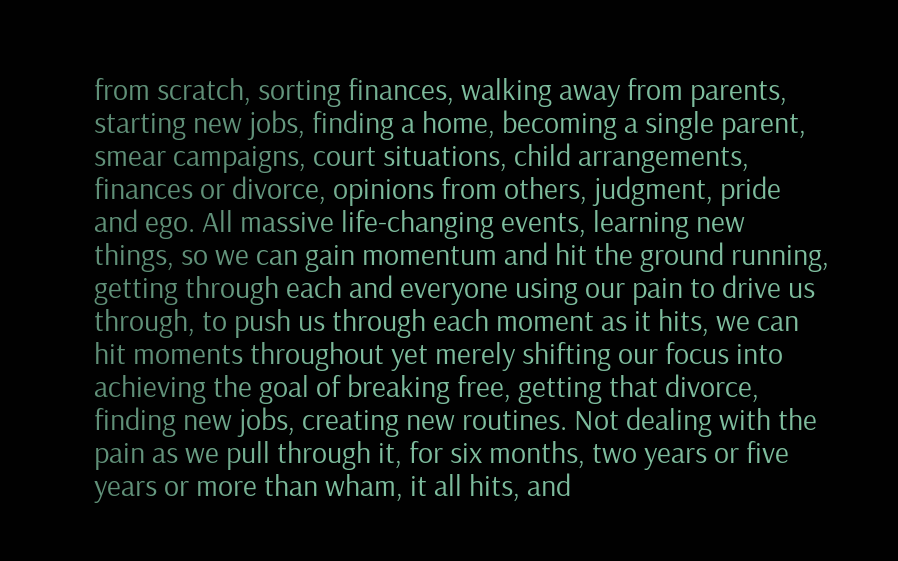from scratch, sorting finances, walking away from parents, starting new jobs, finding a home, becoming a single parent, smear campaigns, court situations, child arrangements, finances or divorce, opinions from others, judgment, pride and ego. All massive life-changing events, learning new things, so we can gain momentum and hit the ground running, getting through each and everyone using our pain to drive us through, to push us through each moment as it hits, we can hit moments throughout yet merely shifting our focus into achieving the goal of breaking free, getting that divorce, finding new jobs, creating new routines. Not dealing with the pain as we pull through it, for six months, two years or five years or more than wham, it all hits, and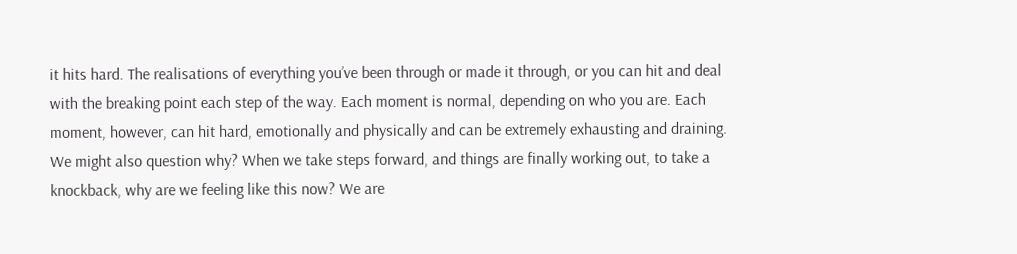it hits hard. The realisations of everything you’ve been through or made it through, or you can hit and deal with the breaking point each step of the way. Each moment is normal, depending on who you are. Each moment, however, can hit hard, emotionally and physically and can be extremely exhausting and draining. We might also question why? When we take steps forward, and things are finally working out, to take a knockback, why are we feeling like this now? We are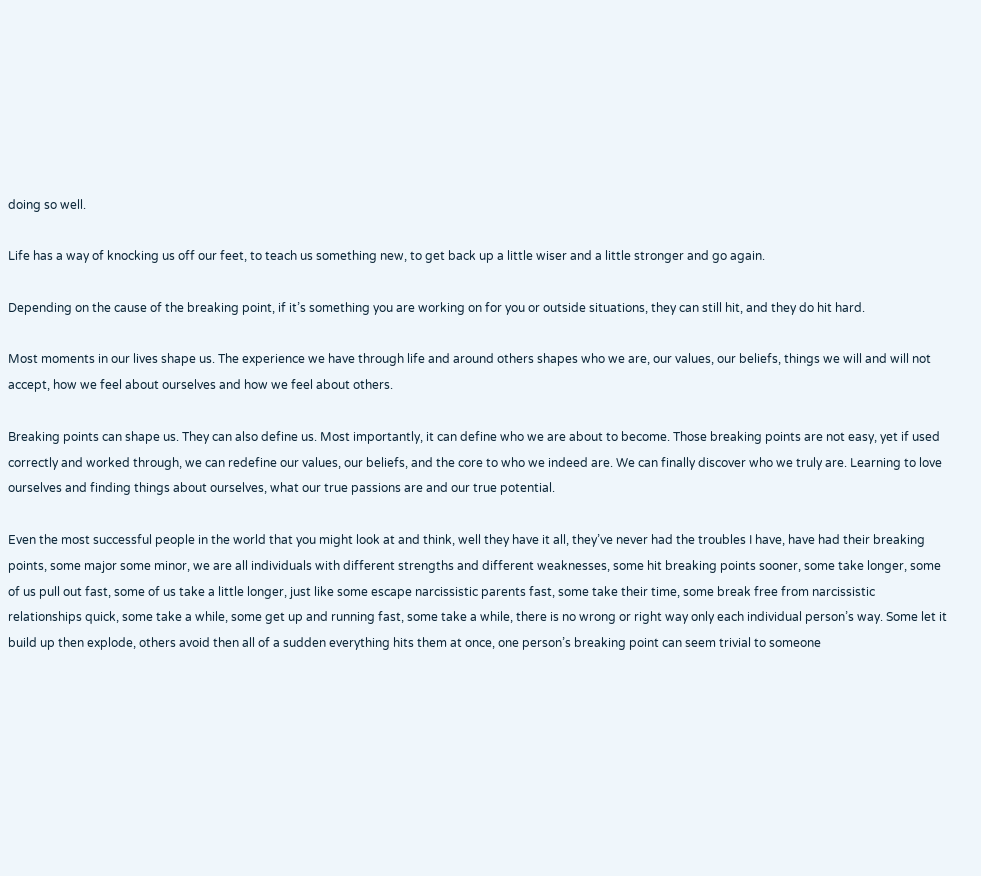doing so well.

Life has a way of knocking us off our feet, to teach us something new, to get back up a little wiser and a little stronger and go again.

Depending on the cause of the breaking point, if it’s something you are working on for you or outside situations, they can still hit, and they do hit hard.

Most moments in our lives shape us. The experience we have through life and around others shapes who we are, our values, our beliefs, things we will and will not accept, how we feel about ourselves and how we feel about others.

Breaking points can shape us. They can also define us. Most importantly, it can define who we are about to become. Those breaking points are not easy, yet if used correctly and worked through, we can redefine our values, our beliefs, and the core to who we indeed are. We can finally discover who we truly are. Learning to love ourselves and finding things about ourselves, what our true passions are and our true potential.

Even the most successful people in the world that you might look at and think, well they have it all, they’ve never had the troubles I have, have had their breaking points, some major some minor, we are all individuals with different strengths and different weaknesses, some hit breaking points sooner, some take longer, some of us pull out fast, some of us take a little longer, just like some escape narcissistic parents fast, some take their time, some break free from narcissistic relationships quick, some take a while, some get up and running fast, some take a while, there is no wrong or right way only each individual person’s way. Some let it build up then explode, others avoid then all of a sudden everything hits them at once, one person’s breaking point can seem trivial to someone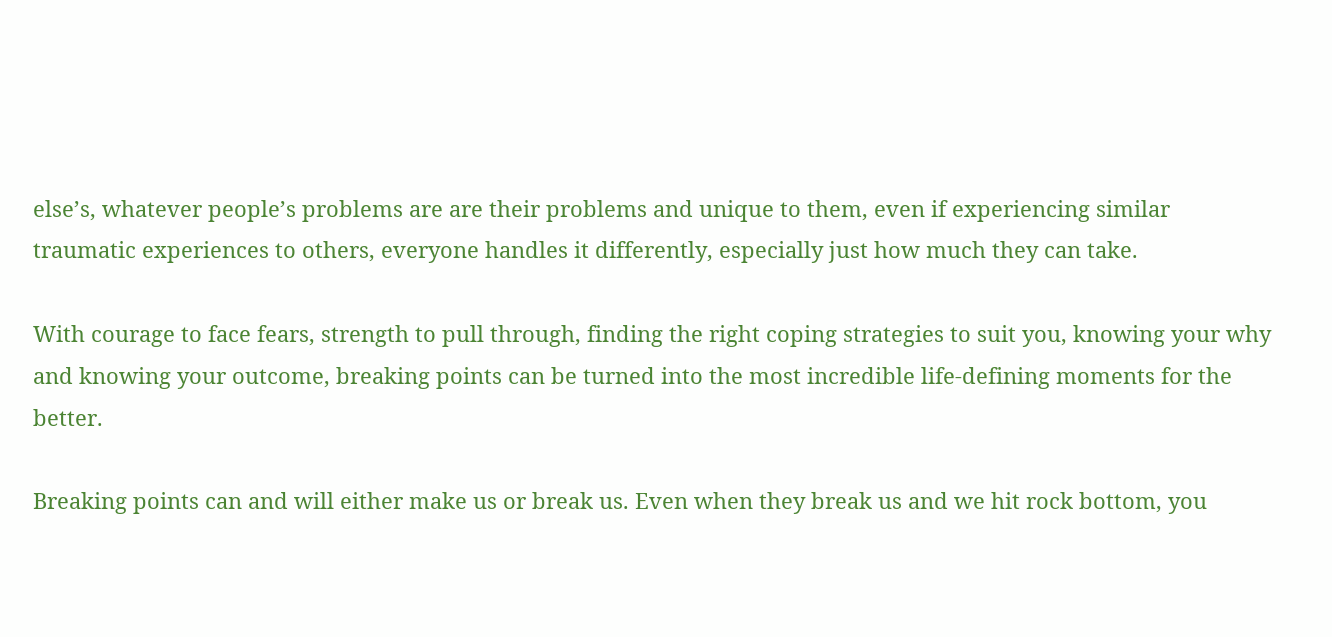else’s, whatever people’s problems are are their problems and unique to them, even if experiencing similar traumatic experiences to others, everyone handles it differently, especially just how much they can take.

With courage to face fears, strength to pull through, finding the right coping strategies to suit you, knowing your why and knowing your outcome, breaking points can be turned into the most incredible life-defining moments for the better.

Breaking points can and will either make us or break us. Even when they break us and we hit rock bottom, you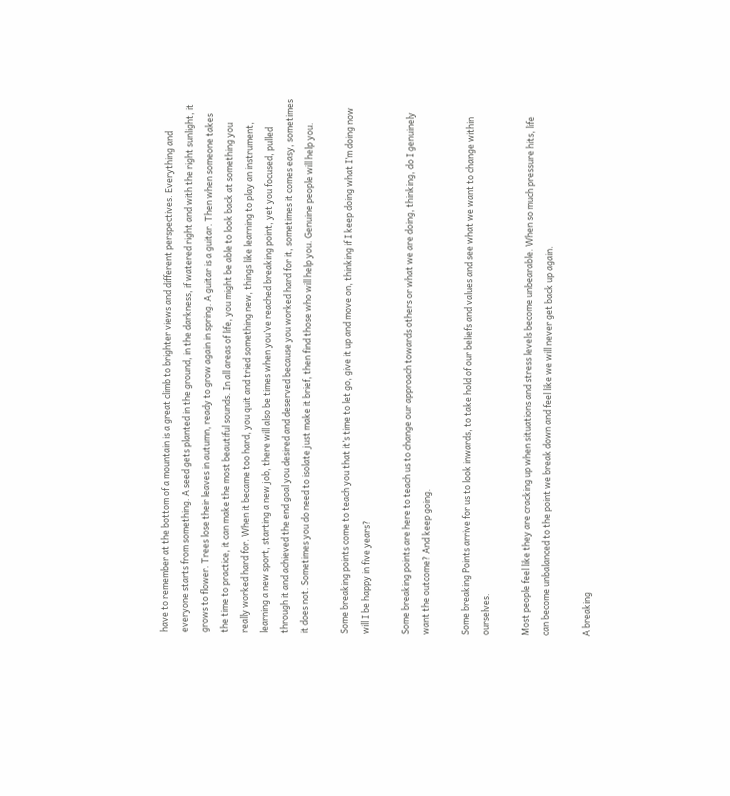have to remember at the bottom of a mountain is a great climb to brighter views and different perspectives. Everything and everyone starts from something. A seed gets planted in the ground, in the darkness, if watered right and with the right sunlight, it grows to flower. Trees lose their leaves in autumn, ready to grow again in spring. A guitar is a guitar. Then when someone takes the time to practice, it can make the most beautiful sounds. In all areas of life, you might be able to look back at something you really worked hard for. When it became too hard, you quit and tried something new, things like learning to play an instrument, learning a new sport, starting a new job, there will also be times when you’ve reached breaking point, yet you focused, pulled through it and achieved the end goal you desired and deserved because you worked hard for it, sometimes it comes easy, sometimes it does not. Sometimes you do need to isolate just make it brief, then find those who will help you. Genuine people will help you.

Some breaking points come to teach you that it’s time to let go, give it up and move on, thinking if I keep doing what I’m doing now will I be happy in five years?

Some breaking points are here to teach us to change our approach towards others or what we are doing, thinking, do I genuinely want the outcome? And keep going.

Some breaking Points arrive for us to look inwards, to take hold of our beliefs and values and see what we want to change within ourselves.

Most people feel like they are cracking up when situations and stress levels become unbearable. When so much pressure hits, life can become unbalanced to the point we break down and feel like we will never get back up again.

A breaking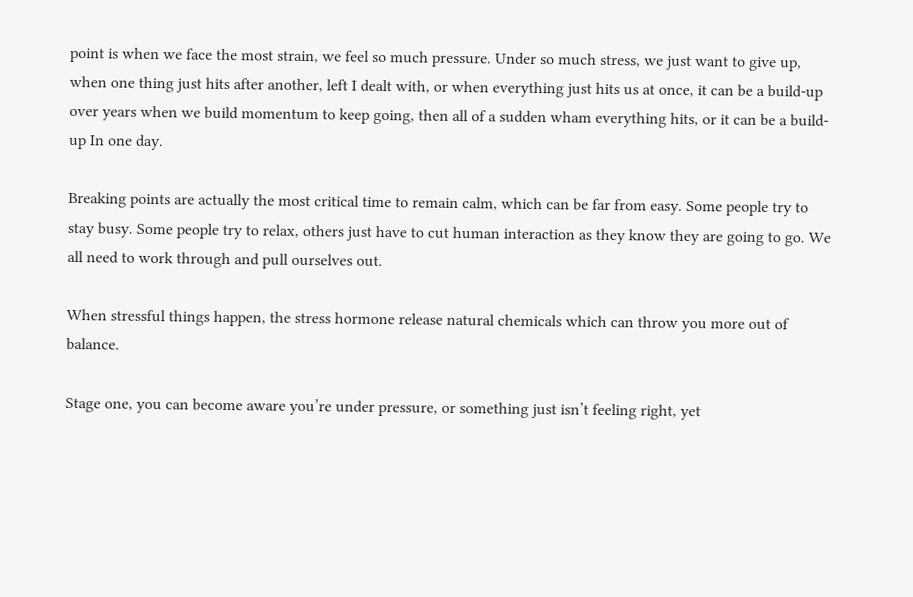point is when we face the most strain, we feel so much pressure. Under so much stress, we just want to give up, when one thing just hits after another, left I dealt with, or when everything just hits us at once, it can be a build-up over years when we build momentum to keep going, then all of a sudden wham everything hits, or it can be a build-up In one day.

Breaking points are actually the most critical time to remain calm, which can be far from easy. Some people try to stay busy. Some people try to relax, others just have to cut human interaction as they know they are going to go. We all need to work through and pull ourselves out.

When stressful things happen, the stress hormone release natural chemicals which can throw you more out of balance.

Stage one, you can become aware you’re under pressure, or something just isn’t feeling right, yet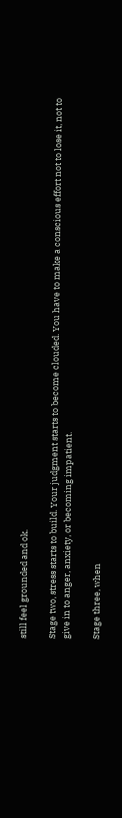still feel grounded and ok.

Stage two, stress starts to build. Your judgment starts to become clouded. You have to make a conscious effort not to lose it, not to give in to anger, anxiety, or becoming impatient.

Stage three, when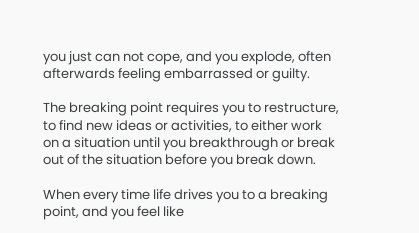you just can not cope, and you explode, often afterwards feeling embarrassed or guilty.

The breaking point requires you to restructure, to find new ideas or activities, to either work on a situation until you breakthrough or break out of the situation before you break down.

When every time life drives you to a breaking point, and you feel like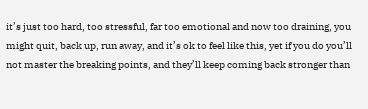it’s just too hard, too stressful, far too emotional and now too draining, you might quit, back up, run away, and it’s ok to feel like this, yet if you do you’ll not master the breaking points, and they’ll keep coming back stronger than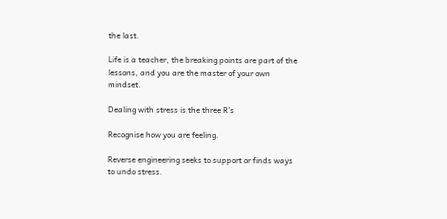the last.

Life is a teacher, the breaking points are part of the lessons, and you are the master of your own mindset.

Dealing with stress is the three R’s

Recognise how you are feeling.

Reverse engineering seeks to support or finds ways to undo stress.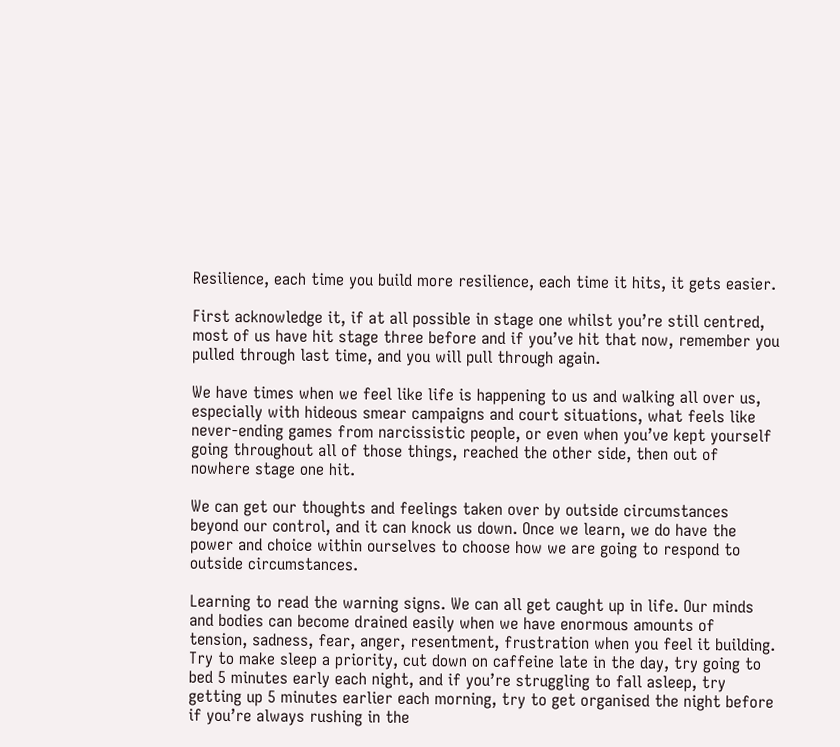Resilience, each time you build more resilience, each time it hits, it gets easier.

First acknowledge it, if at all possible in stage one whilst you’re still centred, most of us have hit stage three before and if you’ve hit that now, remember you pulled through last time, and you will pull through again.

We have times when we feel like life is happening to us and walking all over us, especially with hideous smear campaigns and court situations, what feels like never-ending games from narcissistic people, or even when you’ve kept yourself going throughout all of those things, reached the other side, then out of nowhere stage one hit.

We can get our thoughts and feelings taken over by outside circumstances beyond our control, and it can knock us down. Once we learn, we do have the power and choice within ourselves to choose how we are going to respond to outside circumstances.

Learning to read the warning signs. We can all get caught up in life. Our minds and bodies can become drained easily when we have enormous amounts of tension, sadness, fear, anger, resentment, frustration when you feel it building. Try to make sleep a priority, cut down on caffeine late in the day, try going to bed 5 minutes early each night, and if you’re struggling to fall asleep, try getting up 5 minutes earlier each morning, try to get organised the night before if you’re always rushing in the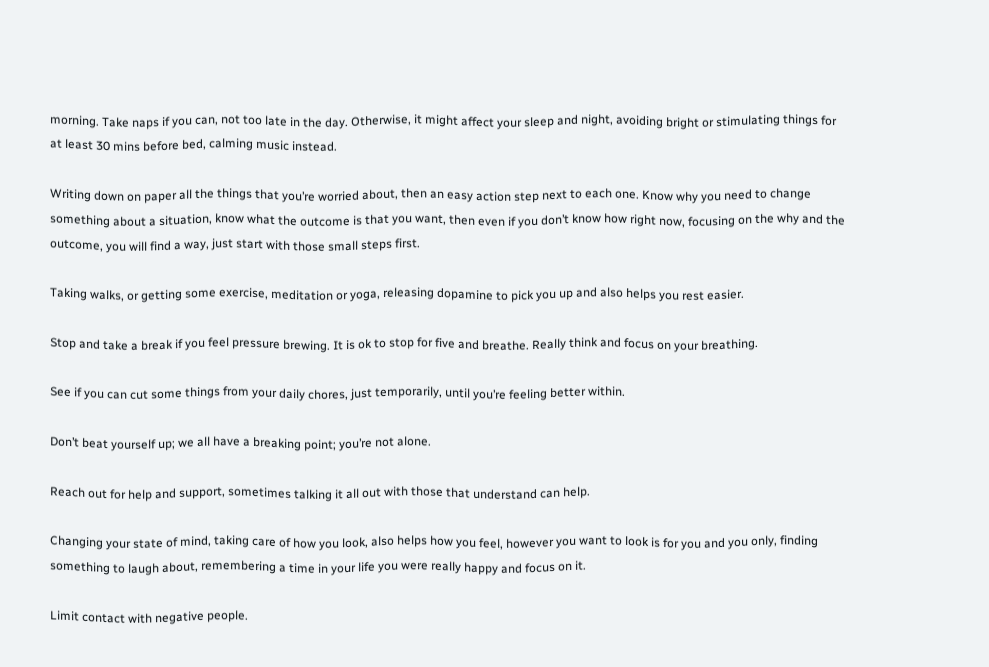morning. Take naps if you can, not too late in the day. Otherwise, it might affect your sleep and night, avoiding bright or stimulating things for at least 30 mins before bed, calming music instead.

Writing down on paper all the things that you’re worried about, then an easy action step next to each one. Know why you need to change something about a situation, know what the outcome is that you want, then even if you don’t know how right now, focusing on the why and the outcome, you will find a way, just start with those small steps first.

Taking walks, or getting some exercise, meditation or yoga, releasing dopamine to pick you up and also helps you rest easier.

Stop and take a break if you feel pressure brewing. It is ok to stop for five and breathe. Really think and focus on your breathing.

See if you can cut some things from your daily chores, just temporarily, until you’re feeling better within.

Don’t beat yourself up; we all have a breaking point; you’re not alone.

Reach out for help and support, sometimes talking it all out with those that understand can help.

Changing your state of mind, taking care of how you look, also helps how you feel, however you want to look is for you and you only, finding something to laugh about, remembering a time in your life you were really happy and focus on it.

Limit contact with negative people.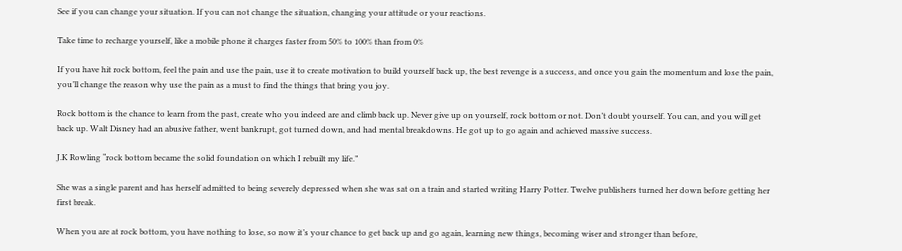See if you can change your situation. If you can not change the situation, changing your attitude or your reactions.

Take time to recharge yourself, like a mobile phone it charges faster from 50% to 100% than from 0%

If you have hit rock bottom, feel the pain and use the pain, use it to create motivation to build yourself back up, the best revenge is a success, and once you gain the momentum and lose the pain, you’ll change the reason why use the pain as a must to find the things that bring you joy.

Rock bottom is the chance to learn from the past, create who you indeed are and climb back up. Never give up on yourself, rock bottom or not. Don’t doubt yourself. You can, and you will get back up. Walt Disney had an abusive father, went bankrupt, got turned down, and had mental breakdowns. He got up to go again and achieved massive success.

J.K Rowling “rock bottom became the solid foundation on which I rebuilt my life.”

She was a single parent and has herself admitted to being severely depressed when she was sat on a train and started writing Harry Potter. Twelve publishers turned her down before getting her first break.

When you are at rock bottom, you have nothing to lose, so now it’s your chance to get back up and go again, learning new things, becoming wiser and stronger than before,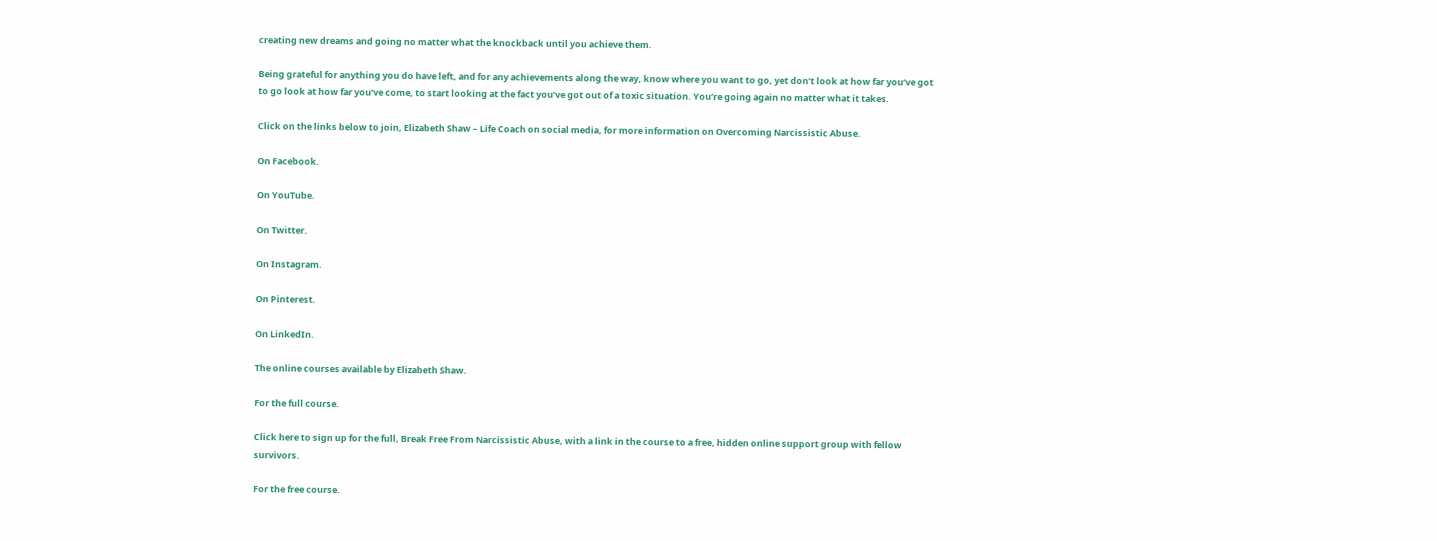creating new dreams and going no matter what the knockback until you achieve them.

Being grateful for anything you do have left, and for any achievements along the way, know where you want to go, yet don’t look at how far you’ve got to go look at how far you’ve come, to start looking at the fact you’ve got out of a toxic situation. You’re going again no matter what it takes.

Click on the links below to join, Elizabeth Shaw – Life Coach on social media, for more information on Overcoming Narcissistic Abuse.

On Facebook.

On YouTube.

On Twitter.

On Instagram.

On Pinterest.

On LinkedIn.

The online courses available by Elizabeth Shaw.

For the full course.

Click here to sign up for the full, Break Free From Narcissistic Abuse, with a link in the course to a free, hidden online support group with fellow survivors.

For the free course.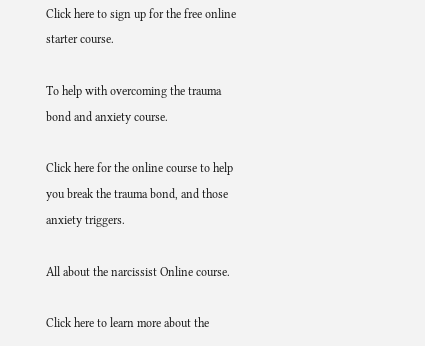Click here to sign up for the free online starter course.

To help with overcoming the trauma bond and anxiety course.

Click here for the online course to help you break the trauma bond, and those anxiety triggers.

All about the narcissist Online course.

Click here to learn more about the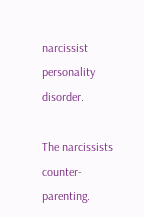narcissist personality disorder.

The narcissists counter-parenting.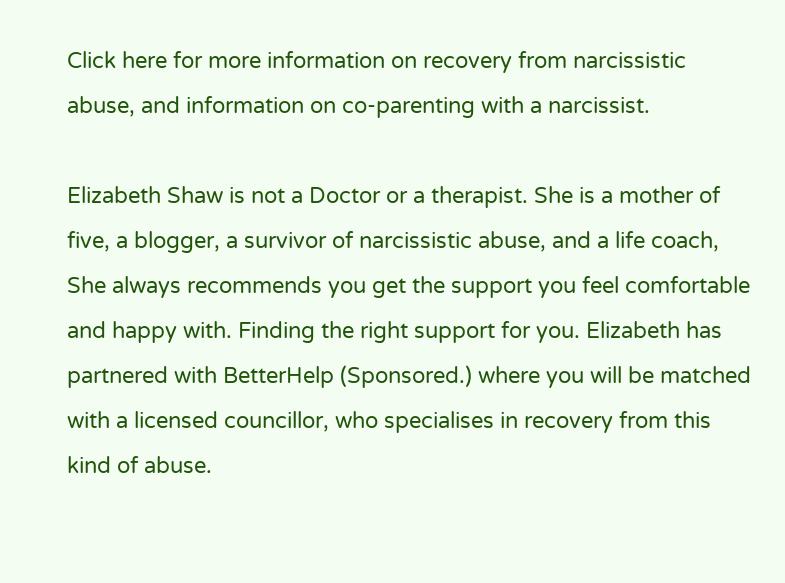Click here for more information on recovery from narcissistic abuse, and information on co-parenting with a narcissist.

Elizabeth Shaw is not a Doctor or a therapist. She is a mother of five, a blogger, a survivor of narcissistic abuse, and a life coach, She always recommends you get the support you feel comfortable and happy with. Finding the right support for you. Elizabeth has partnered with BetterHelp (Sponsored.) where you will be matched with a licensed councillor, who specialises in recovery from this kind of abuse.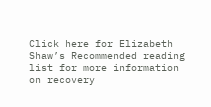Click here for Elizabeth Shaw’s Recommended reading list for more information on recovery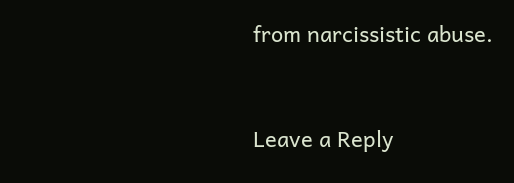from narcissistic abuse.



Leave a Reply